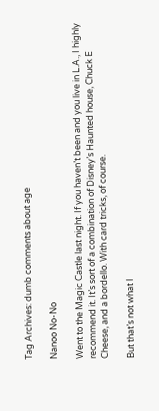Tag Archives: dumb comments about age

Nanoo No-No

Went to the Magic Castle last night. If you haven’t been and you live in L.A., I highly recommend it. It’s sort of a combination of Disney’s Haunted house, Chuck E Cheese, and a bordello. With card tricks, of course.

But that’s not what I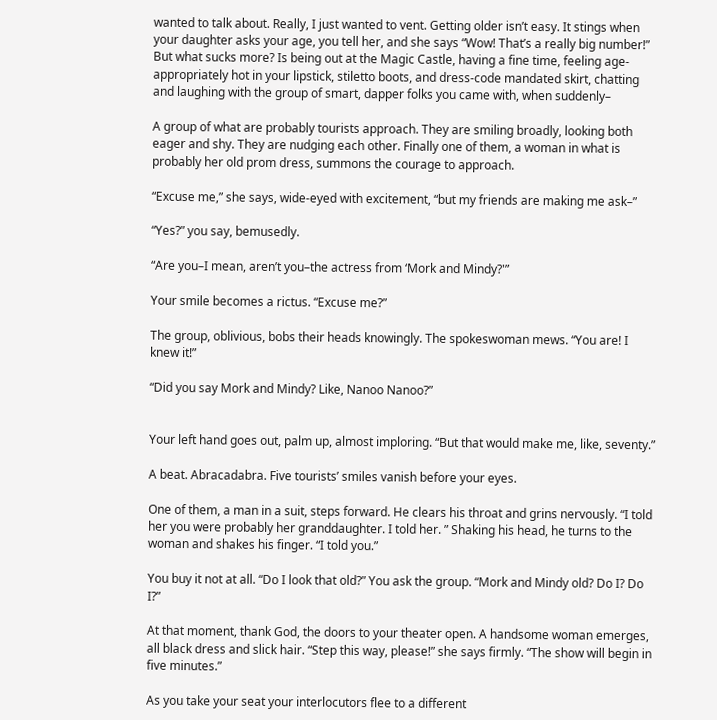wanted to talk about. Really, I just wanted to vent. Getting older isn’t easy. It stings when your daughter asks your age, you tell her, and she says “Wow! That’s a really big number!” But what sucks more? Is being out at the Magic Castle, having a fine time, feeling age-appropriately hot in your lipstick, stiletto boots, and dress-code mandated skirt, chatting and laughing with the group of smart, dapper folks you came with, when suddenly–

A group of what are probably tourists approach. They are smiling broadly, looking both eager and shy. They are nudging each other. Finally one of them, a woman in what is probably her old prom dress, summons the courage to approach.

“Excuse me,” she says, wide-eyed with excitement, “but my friends are making me ask–”

“Yes?” you say, bemusedly.

“Are you–I mean, aren’t you–the actress from ‘Mork and Mindy?'”

Your smile becomes a rictus. “Excuse me?”

The group, oblivious, bobs their heads knowingly. The spokeswoman mews. “You are! I knew it!”

“Did you say Mork and Mindy? Like, Nanoo Nanoo?”


Your left hand goes out, palm up, almost imploring. “But that would make me, like, seventy.”

A beat. Abracadabra. Five tourists’ smiles vanish before your eyes.

One of them, a man in a suit, steps forward. He clears his throat and grins nervously. “I told her you were probably her granddaughter. I told her. ” Shaking his head, he turns to the woman and shakes his finger. “I told you.”

You buy it not at all. “Do I look that old?” You ask the group. “Mork and Mindy old? Do I? Do I?”

At that moment, thank God, the doors to your theater open. A handsome woman emerges, all black dress and slick hair. “Step this way, please!” she says firmly. “The show will begin in five minutes.”

As you take your seat your interlocutors flee to a different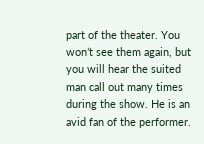part of the theater. You won’t see them again, but you will hear the suited man call out many times during the show. He is an avid fan of the performer.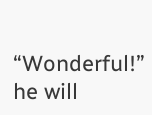“Wonderful!” he will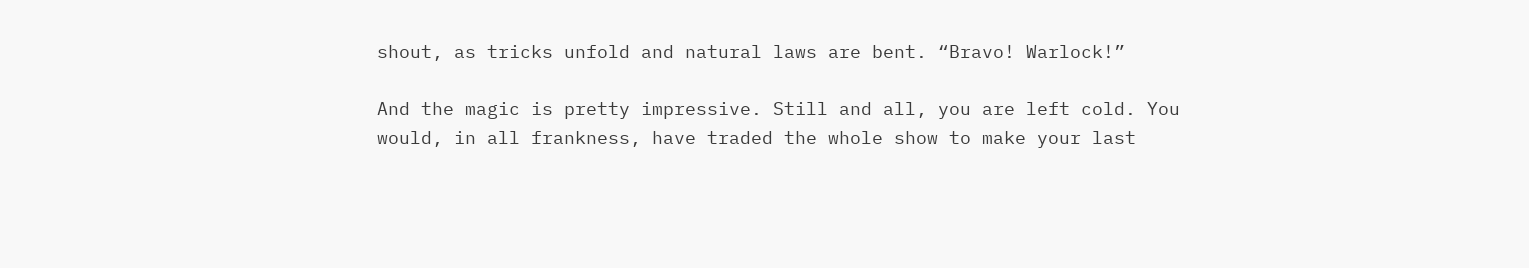shout, as tricks unfold and natural laws are bent. “Bravo! Warlock!”

And the magic is pretty impressive. Still and all, you are left cold. You would, in all frankness, have traded the whole show to make your last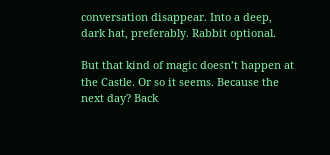conversation disappear. Into a deep, dark hat, preferably. Rabbit optional.

But that kind of magic doesn’t happen at the Castle. Or so it seems. Because the next day? Back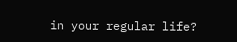in your regular life?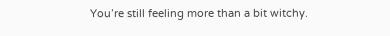You’re still feeling more than a bit witchy.